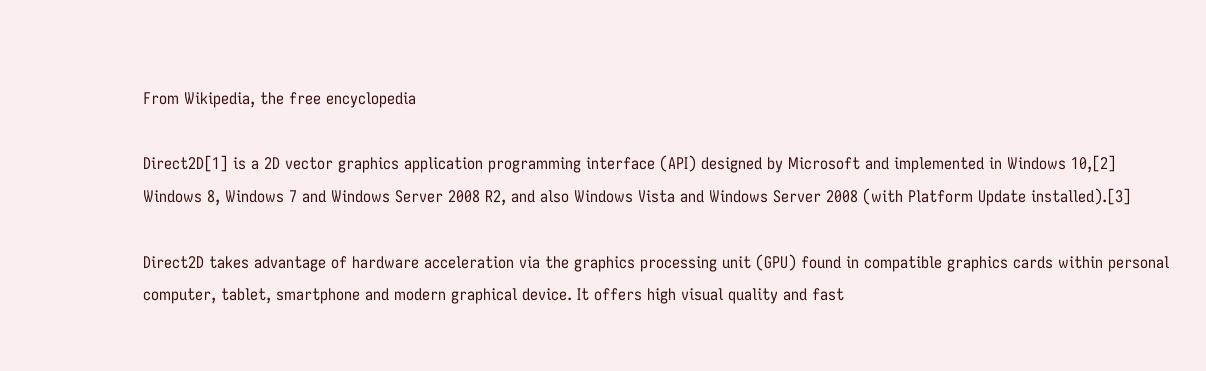From Wikipedia, the free encyclopedia

Direct2D[1] is a 2D vector graphics application programming interface (API) designed by Microsoft and implemented in Windows 10,[2] Windows 8, Windows 7 and Windows Server 2008 R2, and also Windows Vista and Windows Server 2008 (with Platform Update installed).[3]

Direct2D takes advantage of hardware acceleration via the graphics processing unit (GPU) found in compatible graphics cards within personal computer, tablet, smartphone and modern graphical device. It offers high visual quality and fast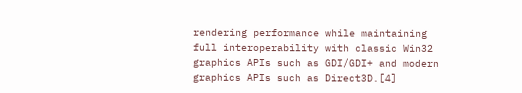rendering performance while maintaining full interoperability with classic Win32 graphics APIs such as GDI/GDI+ and modern graphics APIs such as Direct3D.[4]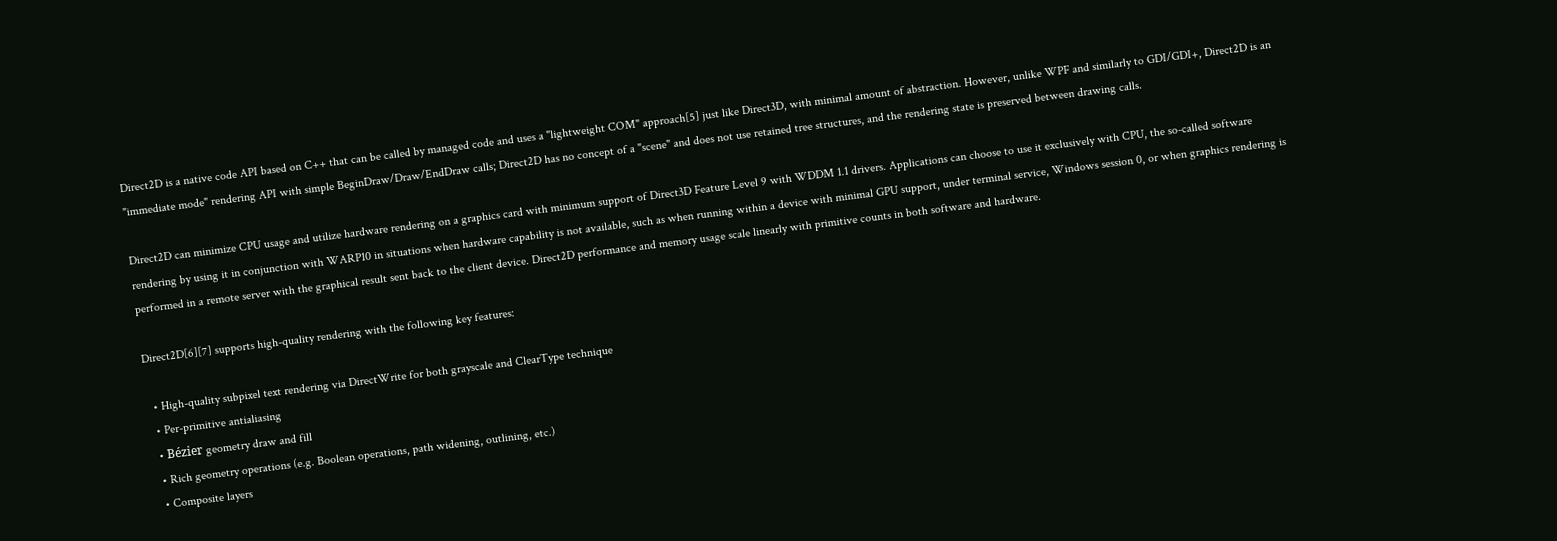Direct2D is a native code API based on C++ that can be called by managed code and uses a "lightweight COM" approach[5] just like Direct3D, with minimal amount of abstraction. However, unlike WPF and similarly to GDI/GDI+, Direct2D is an "immediate mode" rendering API with simple BeginDraw/Draw/EndDraw calls; Direct2D has no concept of a "scene" and does not use retained tree structures, and the rendering state is preserved between drawing calls.

Direct2D can minimize CPU usage and utilize hardware rendering on a graphics card with minimum support of Direct3D Feature Level 9 with WDDM 1.1 drivers. Applications can choose to use it exclusively with CPU, the so-called software rendering by using it in conjunction with WARP10 in situations when hardware capability is not available, such as when running within a device with minimal GPU support, under terminal service, Windows session 0, or when graphics rendering is performed in a remote server with the graphical result sent back to the client device. Direct2D performance and memory usage scale linearly with primitive counts in both software and hardware.

Direct2D[6][7] supports high-quality rendering with the following key features:

  • High-quality subpixel text rendering via DirectWrite for both grayscale and ClearType technique
  • Per-primitive antialiasing
  • Bézier geometry draw and fill
  • Rich geometry operations (e.g. Boolean operations, path widening, outlining, etc.)
  • Composite layers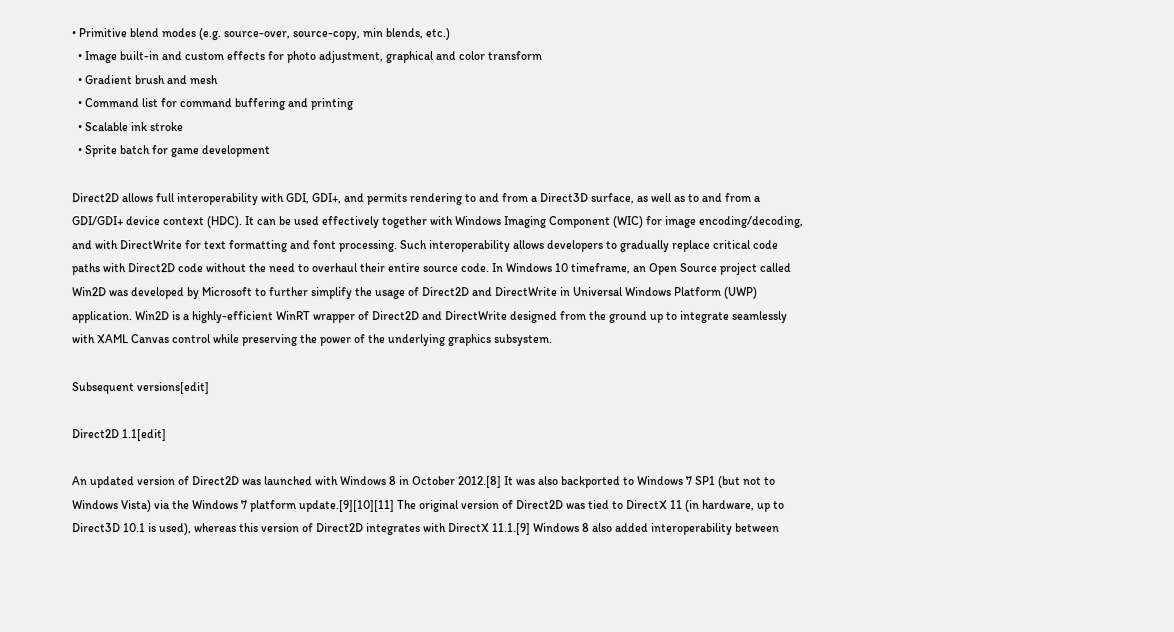• Primitive blend modes (e.g. source-over, source-copy, min blends, etc.)
  • Image built-in and custom effects for photo adjustment, graphical and color transform
  • Gradient brush and mesh
  • Command list for command buffering and printing
  • Scalable ink stroke
  • Sprite batch for game development

Direct2D allows full interoperability with GDI, GDI+, and permits rendering to and from a Direct3D surface, as well as to and from a GDI/GDI+ device context (HDC). It can be used effectively together with Windows Imaging Component (WIC) for image encoding/decoding, and with DirectWrite for text formatting and font processing. Such interoperability allows developers to gradually replace critical code paths with Direct2D code without the need to overhaul their entire source code. In Windows 10 timeframe, an Open Source project called Win2D was developed by Microsoft to further simplify the usage of Direct2D and DirectWrite in Universal Windows Platform (UWP) application. Win2D is a highly-efficient WinRT wrapper of Direct2D and DirectWrite designed from the ground up to integrate seamlessly with XAML Canvas control while preserving the power of the underlying graphics subsystem.

Subsequent versions[edit]

Direct2D 1.1[edit]

An updated version of Direct2D was launched with Windows 8 in October 2012.[8] It was also backported to Windows 7 SP1 (but not to Windows Vista) via the Windows 7 platform update.[9][10][11] The original version of Direct2D was tied to DirectX 11 (in hardware, up to Direct3D 10.1 is used), whereas this version of Direct2D integrates with DirectX 11.1.[9] Windows 8 also added interoperability between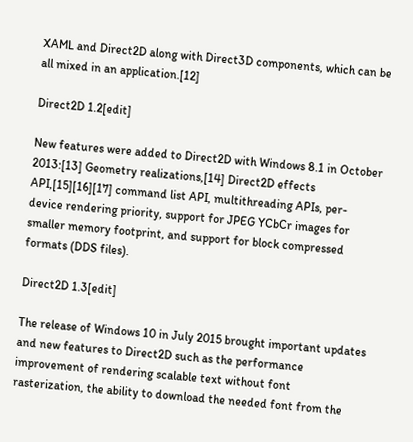XAML and Direct2D along with Direct3D components, which can be all mixed in an application.[12]

Direct2D 1.2[edit]

New features were added to Direct2D with Windows 8.1 in October 2013:[13] Geometry realizations,[14] Direct2D effects API,[15][16][17] command list API, multithreading APIs, per-device rendering priority, support for JPEG YCbCr images for smaller memory footprint, and support for block compressed formats (DDS files).

Direct2D 1.3[edit]

The release of Windows 10 in July 2015 brought important updates and new features to Direct2D such as the performance improvement of rendering scalable text without font rasterization, the ability to download the needed font from the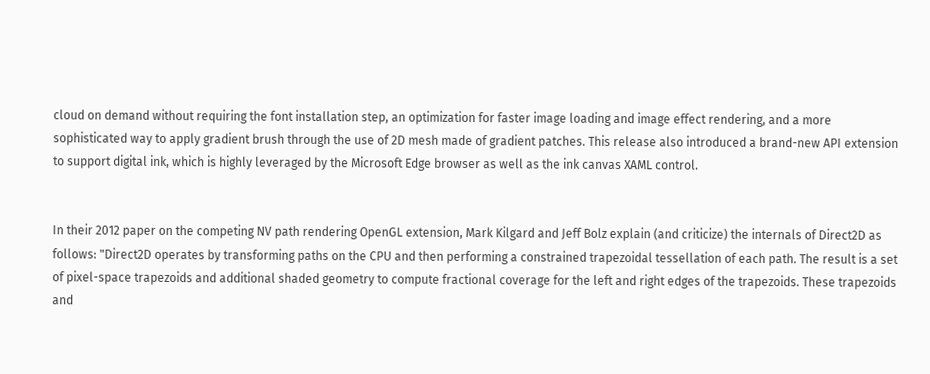cloud on demand without requiring the font installation step, an optimization for faster image loading and image effect rendering, and a more sophisticated way to apply gradient brush through the use of 2D mesh made of gradient patches. This release also introduced a brand-new API extension to support digital ink, which is highly leveraged by the Microsoft Edge browser as well as the ink canvas XAML control.


In their 2012 paper on the competing NV path rendering OpenGL extension, Mark Kilgard and Jeff Bolz explain (and criticize) the internals of Direct2D as follows: "Direct2D operates by transforming paths on the CPU and then performing a constrained trapezoidal tessellation of each path. The result is a set of pixel-space trapezoids and additional shaded geometry to compute fractional coverage for the left and right edges of the trapezoids. These trapezoids and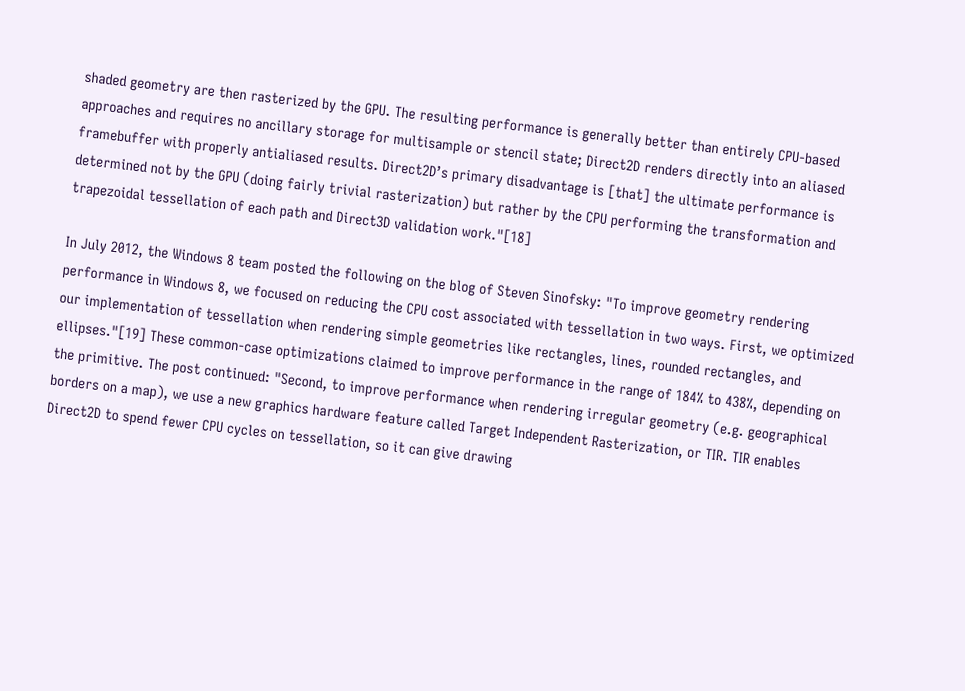shaded geometry are then rasterized by the GPU. The resulting performance is generally better than entirely CPU-based approaches and requires no ancillary storage for multisample or stencil state; Direct2D renders directly into an aliased framebuffer with properly antialiased results. Direct2D’s primary disadvantage is [that] the ultimate performance is determined not by the GPU (doing fairly trivial rasterization) but rather by the CPU performing the transformation and trapezoidal tessellation of each path and Direct3D validation work."[18]

In July 2012, the Windows 8 team posted the following on the blog of Steven Sinofsky: "To improve geometry rendering performance in Windows 8, we focused on reducing the CPU cost associated with tessellation in two ways. First, we optimized our implementation of tessellation when rendering simple geometries like rectangles, lines, rounded rectangles, and ellipses."[19] These common-case optimizations claimed to improve performance in the range of 184% to 438%, depending on the primitive. The post continued: "Second, to improve performance when rendering irregular geometry (e.g. geographical borders on a map), we use a new graphics hardware feature called Target Independent Rasterization, or TIR. TIR enables Direct2D to spend fewer CPU cycles on tessellation, so it can give drawing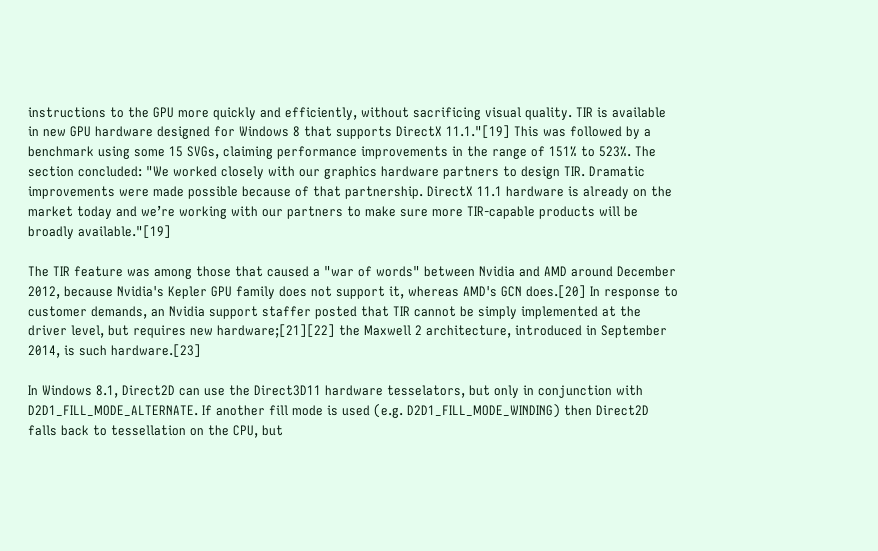instructions to the GPU more quickly and efficiently, without sacrificing visual quality. TIR is available in new GPU hardware designed for Windows 8 that supports DirectX 11.1."[19] This was followed by a benchmark using some 15 SVGs, claiming performance improvements in the range of 151% to 523%. The section concluded: "We worked closely with our graphics hardware partners to design TIR. Dramatic improvements were made possible because of that partnership. DirectX 11.1 hardware is already on the market today and we’re working with our partners to make sure more TIR-capable products will be broadly available."[19]

The TIR feature was among those that caused a "war of words" between Nvidia and AMD around December 2012, because Nvidia's Kepler GPU family does not support it, whereas AMD's GCN does.[20] In response to customer demands, an Nvidia support staffer posted that TIR cannot be simply implemented at the driver level, but requires new hardware;[21][22] the Maxwell 2 architecture, introduced in September 2014, is such hardware.[23]

In Windows 8.1, Direct2D can use the Direct3D11 hardware tesselators, but only in conjunction with D2D1_FILL_MODE_ALTERNATE. If another fill mode is used (e.g. D2D1_FILL_MODE_WINDING) then Direct2D falls back to tessellation on the CPU, but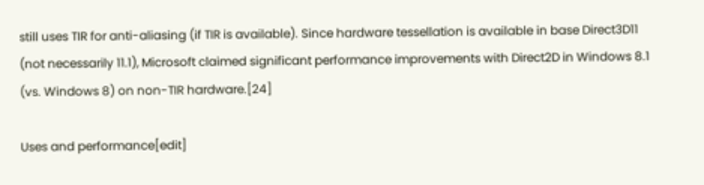still uses TIR for anti-aliasing (if TIR is available). Since hardware tessellation is available in base Direct3D11 (not necessarily 11.1), Microsoft claimed significant performance improvements with Direct2D in Windows 8.1 (vs. Windows 8) on non-TIR hardware.[24]

Uses and performance[edit]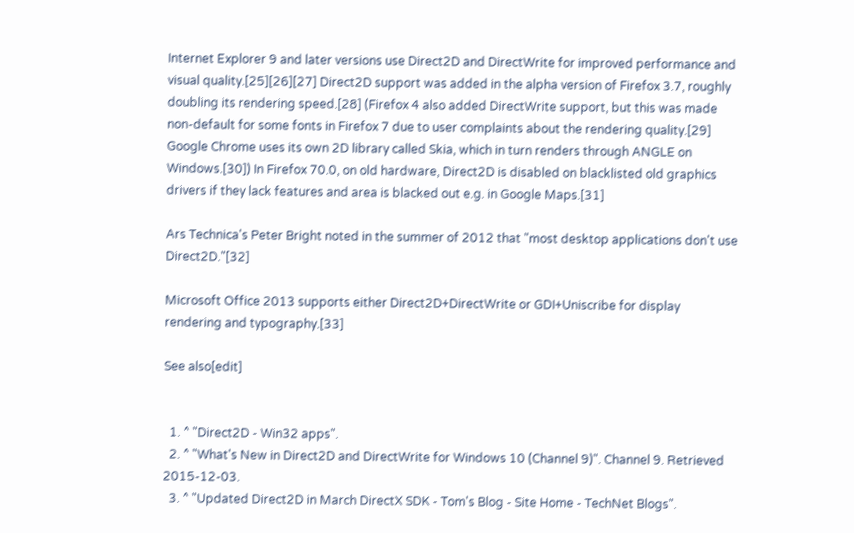Internet Explorer 9 and later versions use Direct2D and DirectWrite for improved performance and visual quality.[25][26][27] Direct2D support was added in the alpha version of Firefox 3.7, roughly doubling its rendering speed.[28] (Firefox 4 also added DirectWrite support, but this was made non-default for some fonts in Firefox 7 due to user complaints about the rendering quality.[29] Google Chrome uses its own 2D library called Skia, which in turn renders through ANGLE on Windows.[30]) In Firefox 70.0, on old hardware, Direct2D is disabled on blacklisted old graphics drivers if they lack features and area is blacked out e.g. in Google Maps.[31]

Ars Technica's Peter Bright noted in the summer of 2012 that "most desktop applications don't use Direct2D."[32]

Microsoft Office 2013 supports either Direct2D+DirectWrite or GDI+Uniscribe for display rendering and typography.[33]

See also[edit]


  1. ^ "Direct2D - Win32 apps".
  2. ^ "What's New in Direct2D and DirectWrite for Windows 10 (Channel 9)". Channel 9. Retrieved 2015-12-03.
  3. ^ "Updated Direct2D in March DirectX SDK - Tom's Blog - Site Home - TechNet Blogs".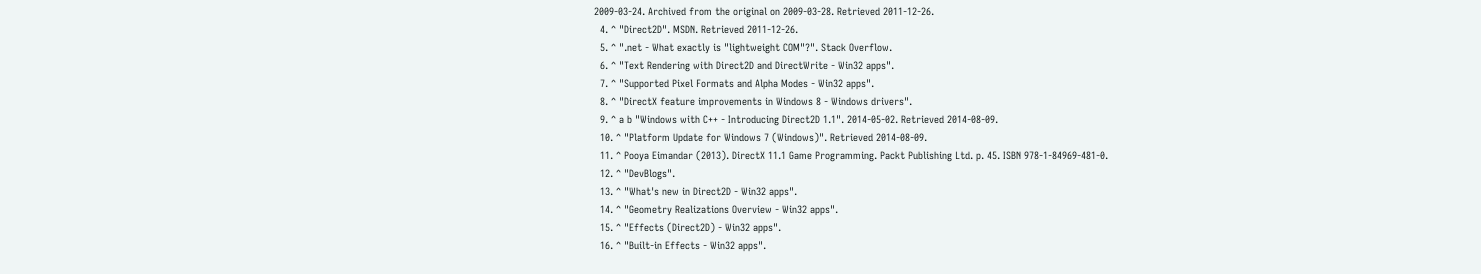2009-03-24. Archived from the original on 2009-03-28. Retrieved 2011-12-26.
  4. ^ "Direct2D". MSDN. Retrieved 2011-12-26.
  5. ^ ".net - What exactly is "lightweight COM"?". Stack Overflow.
  6. ^ "Text Rendering with Direct2D and DirectWrite - Win32 apps".
  7. ^ "Supported Pixel Formats and Alpha Modes - Win32 apps".
  8. ^ "DirectX feature improvements in Windows 8 - Windows drivers".
  9. ^ a b "Windows with C++ - Introducing Direct2D 1.1". 2014-05-02. Retrieved 2014-08-09.
  10. ^ "Platform Update for Windows 7 (Windows)". Retrieved 2014-08-09.
  11. ^ Pooya Eimandar (2013). DirectX 11.1 Game Programming. Packt Publishing Ltd. p. 45. ISBN 978-1-84969-481-0.
  12. ^ "DevBlogs".
  13. ^ "What's new in Direct2D - Win32 apps".
  14. ^ "Geometry Realizations Overview - Win32 apps".
  15. ^ "Effects (Direct2D) - Win32 apps".
  16. ^ "Built-in Effects - Win32 apps".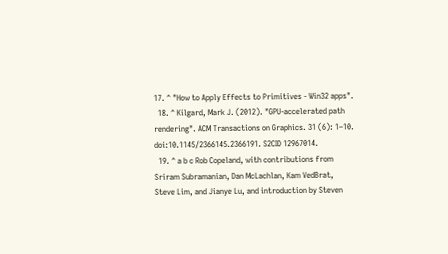17. ^ "How to Apply Effects to Primitives - Win32 apps".
  18. ^ Kilgard, Mark J. (2012). "GPU-accelerated path rendering". ACM Transactions on Graphics. 31 (6): 1–10. doi:10.1145/2366145.2366191. S2CID 12967014.
  19. ^ a b c Rob Copeland, with contributions from Sriram Subramanian, Dan McLachlan, Kam VedBrat, Steve Lim, and Jianye Lu, and introduction by Steven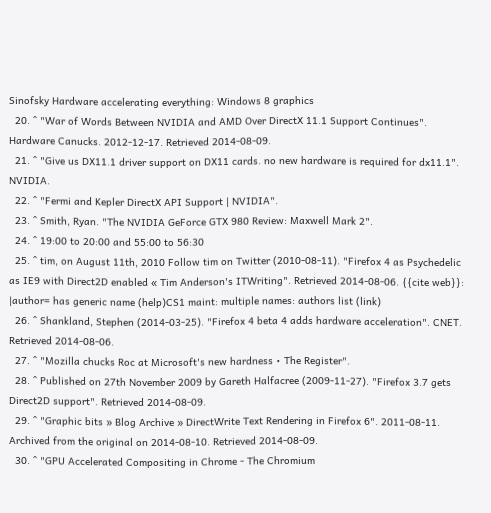Sinofsky Hardware accelerating everything: Windows 8 graphics
  20. ^ "War of Words Between NVIDIA and AMD Over DirectX 11.1 Support Continues". Hardware Canucks. 2012-12-17. Retrieved 2014-08-09.
  21. ^ "Give us DX11.1 driver support on DX11 cards. no new hardware is required for dx11.1". NVIDIA.
  22. ^ "Fermi and Kepler DirectX API Support | NVIDIA".
  23. ^ Smith, Ryan. "The NVIDIA GeForce GTX 980 Review: Maxwell Mark 2".
  24. ^ 19:00 to 20:00 and 55:00 to 56:30
  25. ^ tim, on August 11th, 2010 Follow tim on Twitter (2010-08-11). "Firefox 4 as Psychedelic as IE9 with Direct2D enabled « Tim Anderson's ITWriting". Retrieved 2014-08-06. {{cite web}}: |author= has generic name (help)CS1 maint: multiple names: authors list (link)
  26. ^ Shankland, Stephen (2014-03-25). "Firefox 4 beta 4 adds hardware acceleration". CNET. Retrieved 2014-08-06.
  27. ^ "Mozilla chucks Roc at Microsoft's new hardness • The Register".
  28. ^ Published on 27th November 2009 by Gareth Halfacree (2009-11-27). "Firefox 3.7 gets Direct2D support". Retrieved 2014-08-09.
  29. ^ "Graphic bits » Blog Archive » DirectWrite Text Rendering in Firefox 6". 2011-08-11. Archived from the original on 2014-08-10. Retrieved 2014-08-09.
  30. ^ "GPU Accelerated Compositing in Chrome - The Chromium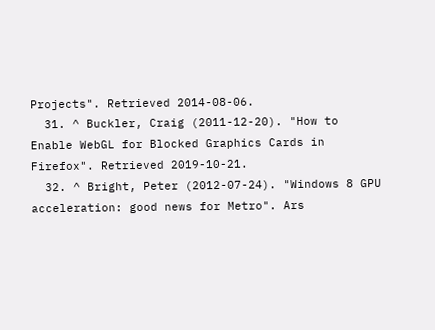Projects". Retrieved 2014-08-06.
  31. ^ Buckler, Craig (2011-12-20). "How to Enable WebGL for Blocked Graphics Cards in Firefox". Retrieved 2019-10-21.
  32. ^ Bright, Peter (2012-07-24). "Windows 8 GPU acceleration: good news for Metro". Ars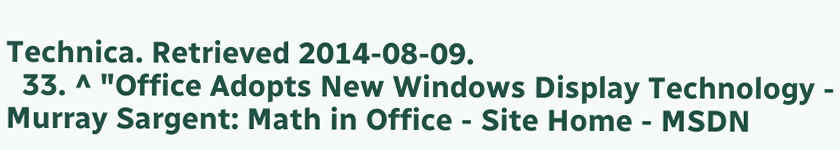Technica. Retrieved 2014-08-09.
  33. ^ "Office Adopts New Windows Display Technology - Murray Sargent: Math in Office - Site Home - MSDN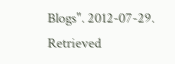Blogs". 2012-07-29. Retrieved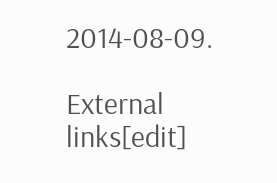2014-08-09.

External links[edit]